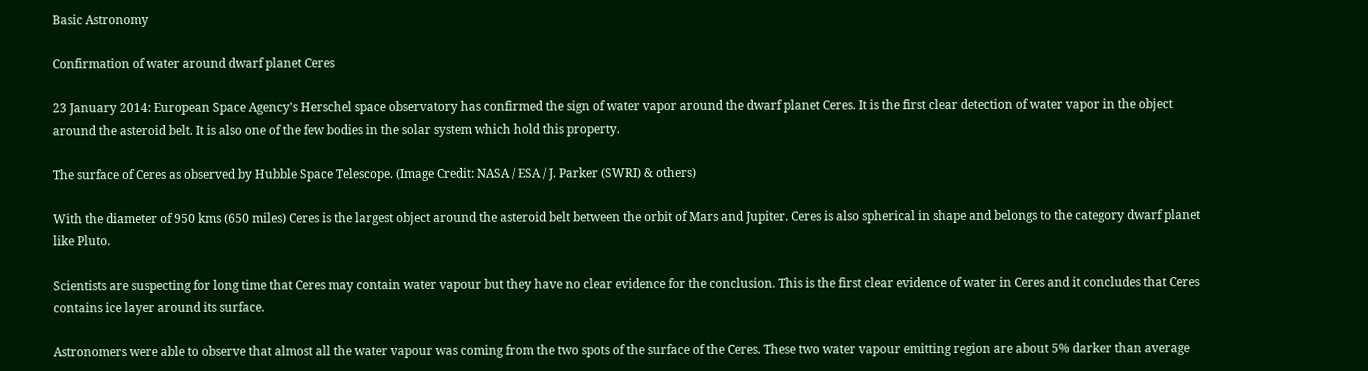Basic Astronomy

Confirmation of water around dwarf planet Ceres

23 January 2014: European Space Agency's Herschel space observatory has confirmed the sign of water vapor around the dwarf planet Ceres. It is the first clear detection of water vapor in the object around the asteroid belt. It is also one of the few bodies in the solar system which hold this property.

The surface of Ceres as observed by Hubble Space Telescope. (Image Credit: NASA / ESA / J. Parker (SWRI) & others)

With the diameter of 950 kms (650 miles) Ceres is the largest object around the asteroid belt between the orbit of Mars and Jupiter. Ceres is also spherical in shape and belongs to the category dwarf planet like Pluto.

Scientists are suspecting for long time that Ceres may contain water vapour but they have no clear evidence for the conclusion. This is the first clear evidence of water in Ceres and it concludes that Ceres contains ice layer around its surface.

Astronomers were able to observe that almost all the water vapour was coming from the two spots of the surface of the Ceres. These two water vapour emitting region are about 5% darker than average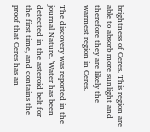brightness of Ceres. This region are able to absorb more sunlight and therefore they are likely the warmest region in Ceres.

The discovery was reported in the journal Nature. 'Water has been detected in the asteroid belt for the first time, and contains the proof that Ceres has an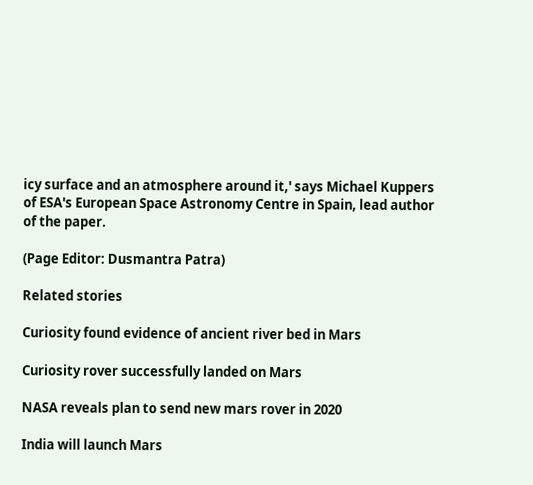icy surface and an atmosphere around it,' says Michael Kuppers of ESA's European Space Astronomy Centre in Spain, lead author of the paper.

(Page Editor: Dusmantra Patra)

Related stories

Curiosity found evidence of ancient river bed in Mars

Curiosity rover successfully landed on Mars

NASA reveals plan to send new mars rover in 2020

India will launch Mars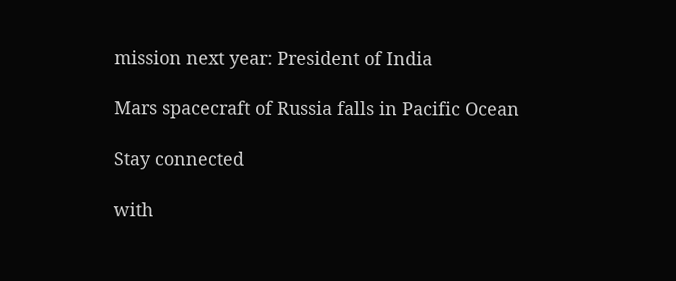mission next year: President of India

Mars spacecraft of Russia falls in Pacific Ocean

Stay connected

with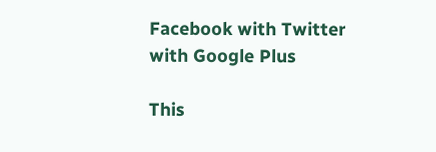Facebook with Twitter
with Google Plus

This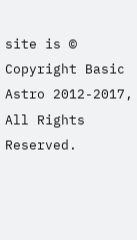site is © Copyright Basic Astro 2012-2017, All Rights Reserved.